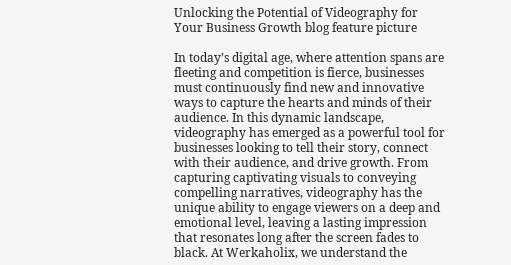Unlocking the Potential of Videography for Your Business Growth blog feature picture

In today’s digital age, where attention spans are fleeting and competition is fierce, businesses must continuously find new and innovative ways to capture the hearts and minds of their audience. In this dynamic landscape, videography has emerged as a powerful tool for businesses looking to tell their story, connect with their audience, and drive growth. From capturing captivating visuals to conveying compelling narratives, videography has the unique ability to engage viewers on a deep and emotional level, leaving a lasting impression that resonates long after the screen fades to black. At Werkaholix, we understand the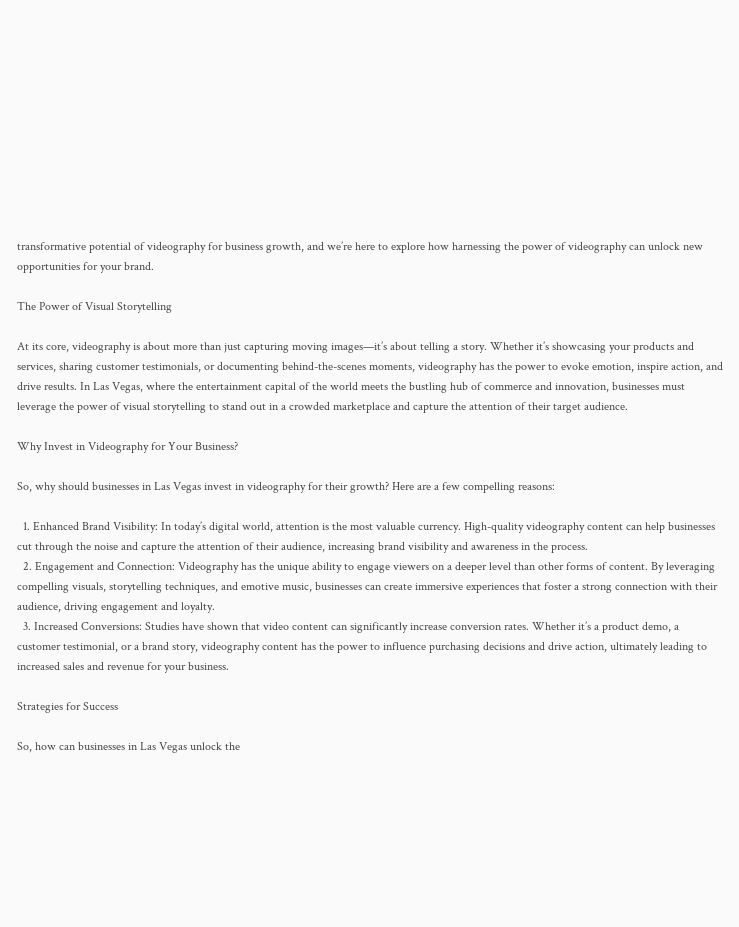transformative potential of videography for business growth, and we’re here to explore how harnessing the power of videography can unlock new opportunities for your brand.

The Power of Visual Storytelling

At its core, videography is about more than just capturing moving images—it’s about telling a story. Whether it’s showcasing your products and services, sharing customer testimonials, or documenting behind-the-scenes moments, videography has the power to evoke emotion, inspire action, and drive results. In Las Vegas, where the entertainment capital of the world meets the bustling hub of commerce and innovation, businesses must leverage the power of visual storytelling to stand out in a crowded marketplace and capture the attention of their target audience.

Why Invest in Videography for Your Business?

So, why should businesses in Las Vegas invest in videography for their growth? Here are a few compelling reasons:

  1. Enhanced Brand Visibility: In today’s digital world, attention is the most valuable currency. High-quality videography content can help businesses cut through the noise and capture the attention of their audience, increasing brand visibility and awareness in the process.
  2. Engagement and Connection: Videography has the unique ability to engage viewers on a deeper level than other forms of content. By leveraging compelling visuals, storytelling techniques, and emotive music, businesses can create immersive experiences that foster a strong connection with their audience, driving engagement and loyalty.
  3. Increased Conversions: Studies have shown that video content can significantly increase conversion rates. Whether it’s a product demo, a customer testimonial, or a brand story, videography content has the power to influence purchasing decisions and drive action, ultimately leading to increased sales and revenue for your business.

Strategies for Success

So, how can businesses in Las Vegas unlock the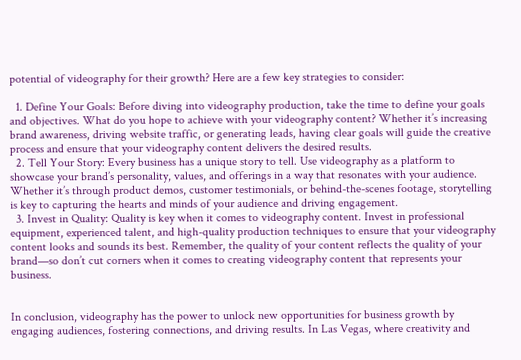potential of videography for their growth? Here are a few key strategies to consider:

  1. Define Your Goals: Before diving into videography production, take the time to define your goals and objectives. What do you hope to achieve with your videography content? Whether it’s increasing brand awareness, driving website traffic, or generating leads, having clear goals will guide the creative process and ensure that your videography content delivers the desired results.
  2. Tell Your Story: Every business has a unique story to tell. Use videography as a platform to showcase your brand’s personality, values, and offerings in a way that resonates with your audience. Whether it’s through product demos, customer testimonials, or behind-the-scenes footage, storytelling is key to capturing the hearts and minds of your audience and driving engagement.
  3. Invest in Quality: Quality is key when it comes to videography content. Invest in professional equipment, experienced talent, and high-quality production techniques to ensure that your videography content looks and sounds its best. Remember, the quality of your content reflects the quality of your brand—so don’t cut corners when it comes to creating videography content that represents your business.


In conclusion, videography has the power to unlock new opportunities for business growth by engaging audiences, fostering connections, and driving results. In Las Vegas, where creativity and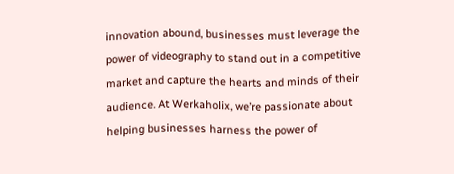innovation abound, businesses must leverage the power of videography to stand out in a competitive market and capture the hearts and minds of their audience. At Werkaholix, we’re passionate about helping businesses harness the power of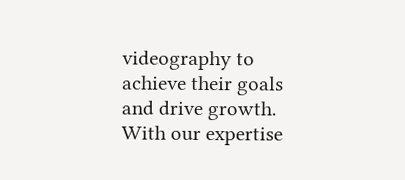videography to achieve their goals and drive growth. With our expertise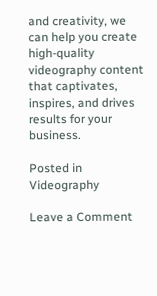and creativity, we can help you create high-quality videography content that captivates, inspires, and drives results for your business.

Posted in Videography

Leave a Comment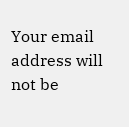Your email address will not be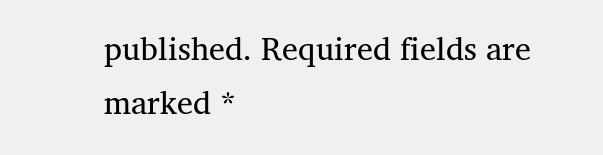published. Required fields are marked *